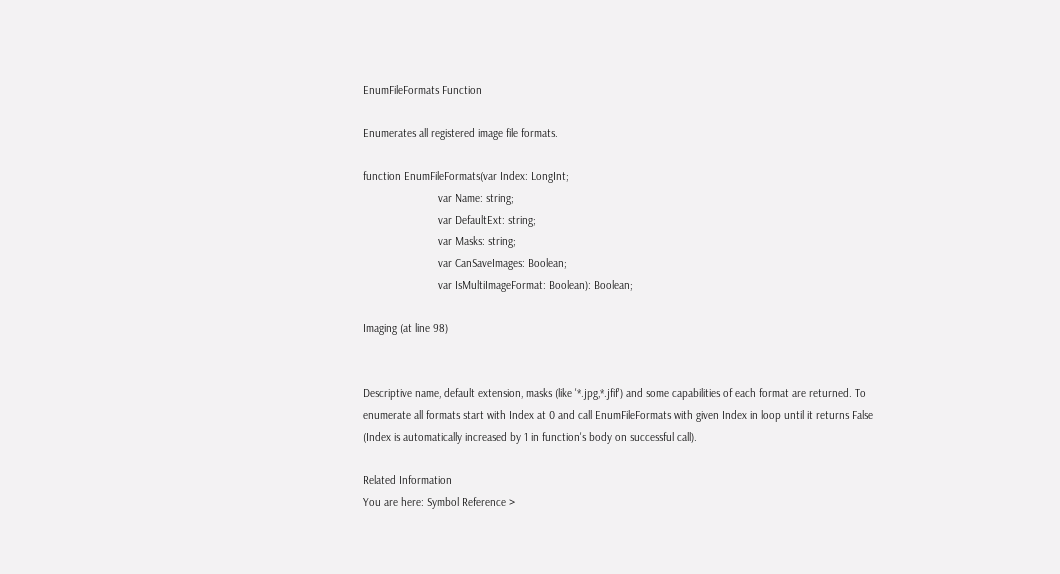EnumFileFormats Function

Enumerates all registered image file formats.

function EnumFileFormats(var Index: LongInt;
                         var Name: string;
                         var DefaultExt: string;
                         var Masks: string;
                         var CanSaveImages: Boolean;
                         var IsMultiImageFormat: Boolean): Boolean;

Imaging (at line 98)


Descriptive name, default extension, masks (like '*.jpg,*.jfif') and some capabilities of each format are returned. To enumerate all formats start with Index at 0 and call EnumFileFormats with given Index in loop until it returns False (Index is automatically increased by 1 in function's body on successful call).

Related Information
You are here: Symbol Reference >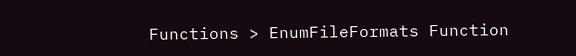Functions > EnumFileFormats Function